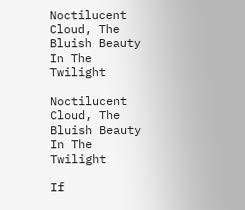Noctilucent Cloud, The Bluish Beauty In The Twilight

Noctilucent Cloud, The Bluish Beauty In The Twilight

If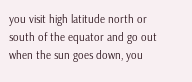you visit high latitude north or south of the equator and go out when the sun goes down, you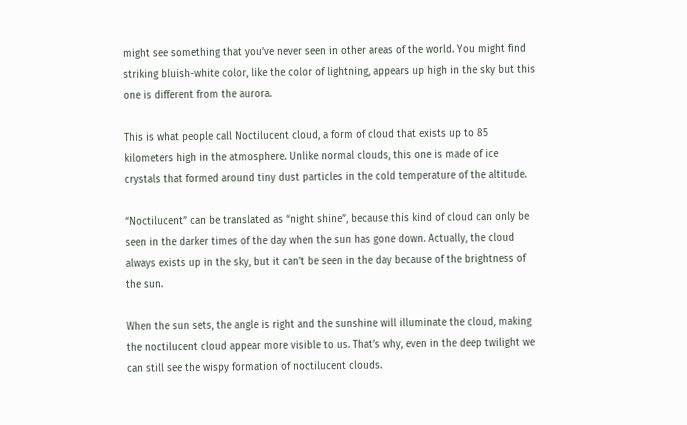might see something that you’ve never seen in other areas of the world. You might find striking bluish-white color, like the color of lightning, appears up high in the sky but this one is different from the aurora.

This is what people call Noctilucent cloud, a form of cloud that exists up to 85 kilometers high in the atmosphere. Unlike normal clouds, this one is made of ice crystals that formed around tiny dust particles in the cold temperature of the altitude.

“Noctilucent” can be translated as “night shine”, because this kind of cloud can only be seen in the darker times of the day when the sun has gone down. Actually, the cloud always exists up in the sky, but it can’t be seen in the day because of the brightness of the sun.

When the sun sets, the angle is right and the sunshine will illuminate the cloud, making the noctilucent cloud appear more visible to us. That’s why, even in the deep twilight we can still see the wispy formation of noctilucent clouds.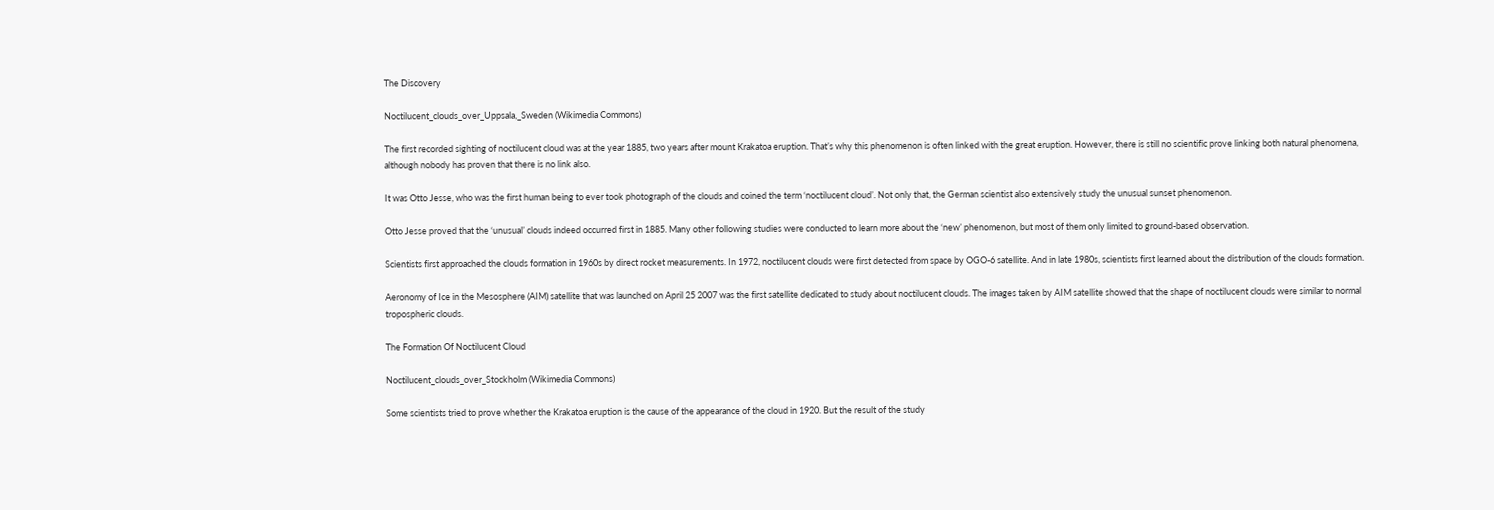The Discovery

Noctilucent_clouds_over_Uppsala,_Sweden (Wikimedia Commons)

The first recorded sighting of noctilucent cloud was at the year 1885, two years after mount Krakatoa eruption. That’s why this phenomenon is often linked with the great eruption. However, there is still no scientific prove linking both natural phenomena, although nobody has proven that there is no link also.

It was Otto Jesse, who was the first human being to ever took photograph of the clouds and coined the term ‘noctilucent cloud’. Not only that, the German scientist also extensively study the unusual sunset phenomenon.

Otto Jesse proved that the ‘unusual’ clouds indeed occurred first in 1885. Many other following studies were conducted to learn more about the ‘new’ phenomenon, but most of them only limited to ground-based observation.

Scientists first approached the clouds formation in 1960s by direct rocket measurements. In 1972, noctilucent clouds were first detected from space by OGO-6 satellite. And in late 1980s, scientists first learned about the distribution of the clouds formation.

Aeronomy of Ice in the Mesosphere (AIM) satellite that was launched on April 25 2007 was the first satellite dedicated to study about noctilucent clouds. The images taken by AIM satellite showed that the shape of noctilucent clouds were similar to normal tropospheric clouds.

The Formation Of Noctilucent Cloud

Noctilucent_clouds_over_Stockholm (Wikimedia Commons)

Some scientists tried to prove whether the Krakatoa eruption is the cause of the appearance of the cloud in 1920. But the result of the study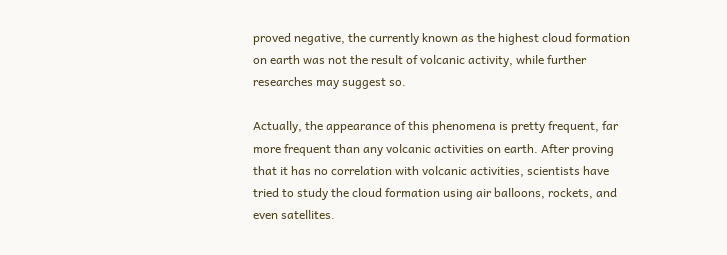proved negative, the currently known as the highest cloud formation on earth was not the result of volcanic activity, while further researches may suggest so.

Actually, the appearance of this phenomena is pretty frequent, far more frequent than any volcanic activities on earth. After proving that it has no correlation with volcanic activities, scientists have tried to study the cloud formation using air balloons, rockets, and even satellites.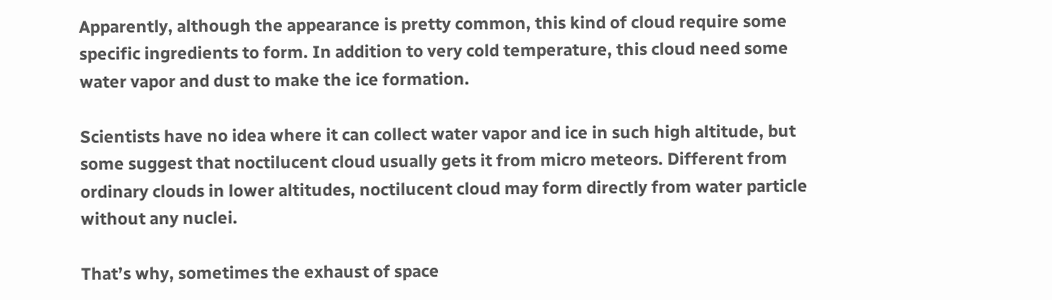Apparently, although the appearance is pretty common, this kind of cloud require some specific ingredients to form. In addition to very cold temperature, this cloud need some water vapor and dust to make the ice formation.

Scientists have no idea where it can collect water vapor and ice in such high altitude, but some suggest that noctilucent cloud usually gets it from micro meteors. Different from ordinary clouds in lower altitudes, noctilucent cloud may form directly from water particle without any nuclei.

That’s why, sometimes the exhaust of space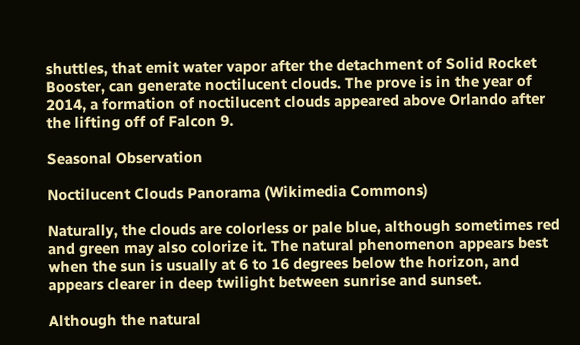shuttles, that emit water vapor after the detachment of Solid Rocket Booster, can generate noctilucent clouds. The prove is in the year of 2014, a formation of noctilucent clouds appeared above Orlando after the lifting off of Falcon 9.

Seasonal Observation

Noctilucent Clouds Panorama (Wikimedia Commons)

Naturally, the clouds are colorless or pale blue, although sometimes red and green may also colorize it. The natural phenomenon appears best when the sun is usually at 6 to 16 degrees below the horizon, and appears clearer in deep twilight between sunrise and sunset.

Although the natural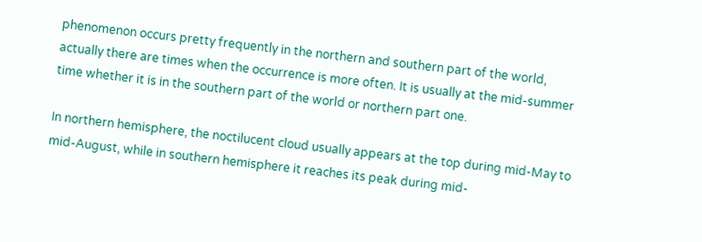phenomenon occurs pretty frequently in the northern and southern part of the world, actually there are times when the occurrence is more often. It is usually at the mid-summer time whether it is in the southern part of the world or northern part one.

In northern hemisphere, the noctilucent cloud usually appears at the top during mid-May to mid-August, while in southern hemisphere it reaches its peak during mid-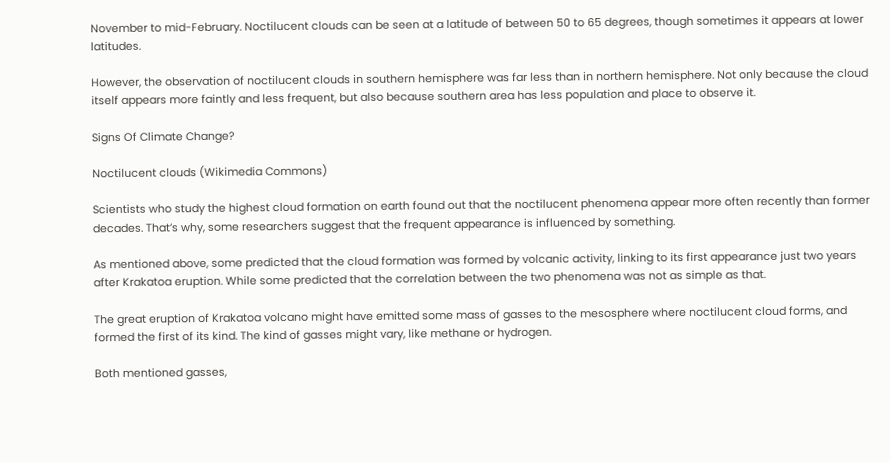November to mid-February. Noctilucent clouds can be seen at a latitude of between 50 to 65 degrees, though sometimes it appears at lower latitudes.

However, the observation of noctilucent clouds in southern hemisphere was far less than in northern hemisphere. Not only because the cloud itself appears more faintly and less frequent, but also because southern area has less population and place to observe it.

Signs Of Climate Change?

Noctilucent clouds (Wikimedia Commons)

Scientists who study the highest cloud formation on earth found out that the noctilucent phenomena appear more often recently than former decades. That’s why, some researchers suggest that the frequent appearance is influenced by something.

As mentioned above, some predicted that the cloud formation was formed by volcanic activity, linking to its first appearance just two years after Krakatoa eruption. While some predicted that the correlation between the two phenomena was not as simple as that.

The great eruption of Krakatoa volcano might have emitted some mass of gasses to the mesosphere where noctilucent cloud forms, and formed the first of its kind. The kind of gasses might vary, like methane or hydrogen.

Both mentioned gasses,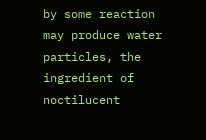by some reaction may produce water particles, the ingredient of noctilucent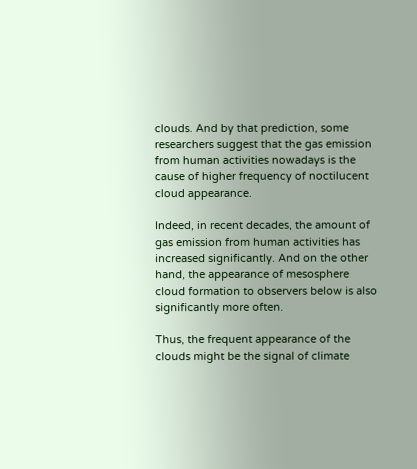clouds. And by that prediction, some researchers suggest that the gas emission from human activities nowadays is the cause of higher frequency of noctilucent cloud appearance.

Indeed, in recent decades, the amount of gas emission from human activities has increased significantly. And on the other hand, the appearance of mesosphere cloud formation to observers below is also significantly more often.

Thus, the frequent appearance of the clouds might be the signal of climate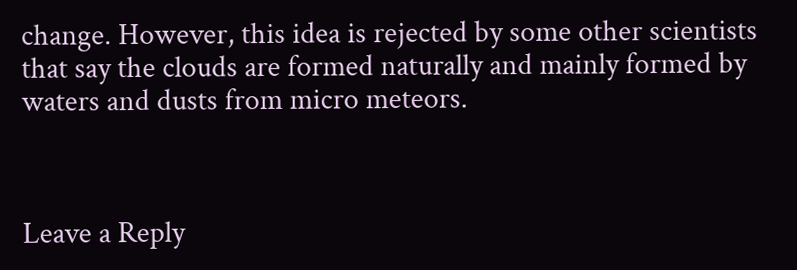change. However, this idea is rejected by some other scientists that say the clouds are formed naturally and mainly formed by waters and dusts from micro meteors.



Leave a Reply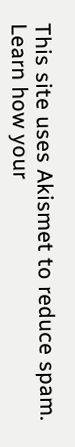This site uses Akismet to reduce spam. Learn how your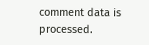comment data is processed.